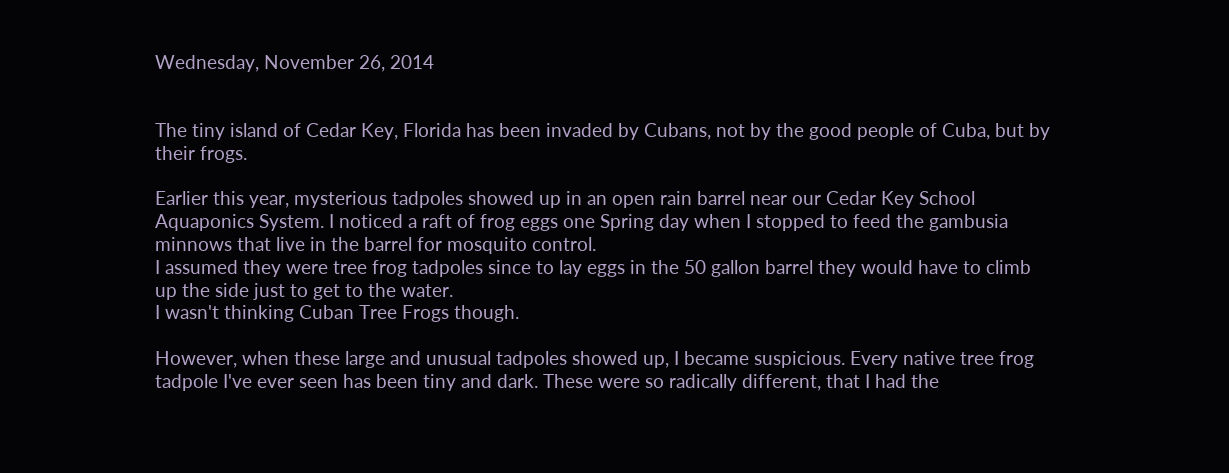Wednesday, November 26, 2014


The tiny island of Cedar Key, Florida has been invaded by Cubans, not by the good people of Cuba, but by their frogs.

Earlier this year, mysterious tadpoles showed up in an open rain barrel near our Cedar Key School Aquaponics System. I noticed a raft of frog eggs one Spring day when I stopped to feed the gambusia minnows that live in the barrel for mosquito control.
I assumed they were tree frog tadpoles since to lay eggs in the 50 gallon barrel they would have to climb up the side just to get to the water.
I wasn't thinking Cuban Tree Frogs though.

However, when these large and unusual tadpoles showed up, I became suspicious. Every native tree frog tadpole I've ever seen has been tiny and dark. These were so radically different, that I had the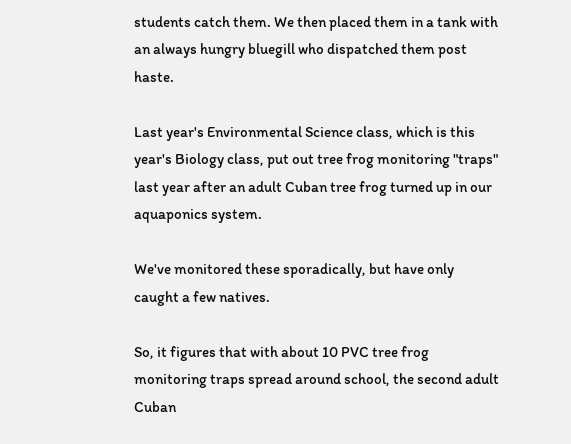students catch them. We then placed them in a tank with an always hungry bluegill who dispatched them post haste.

Last year's Environmental Science class, which is this year's Biology class, put out tree frog monitoring "traps" last year after an adult Cuban tree frog turned up in our aquaponics system.

We've monitored these sporadically, but have only caught a few natives.

So, it figures that with about 10 PVC tree frog monitoring traps spread around school, the second adult Cuban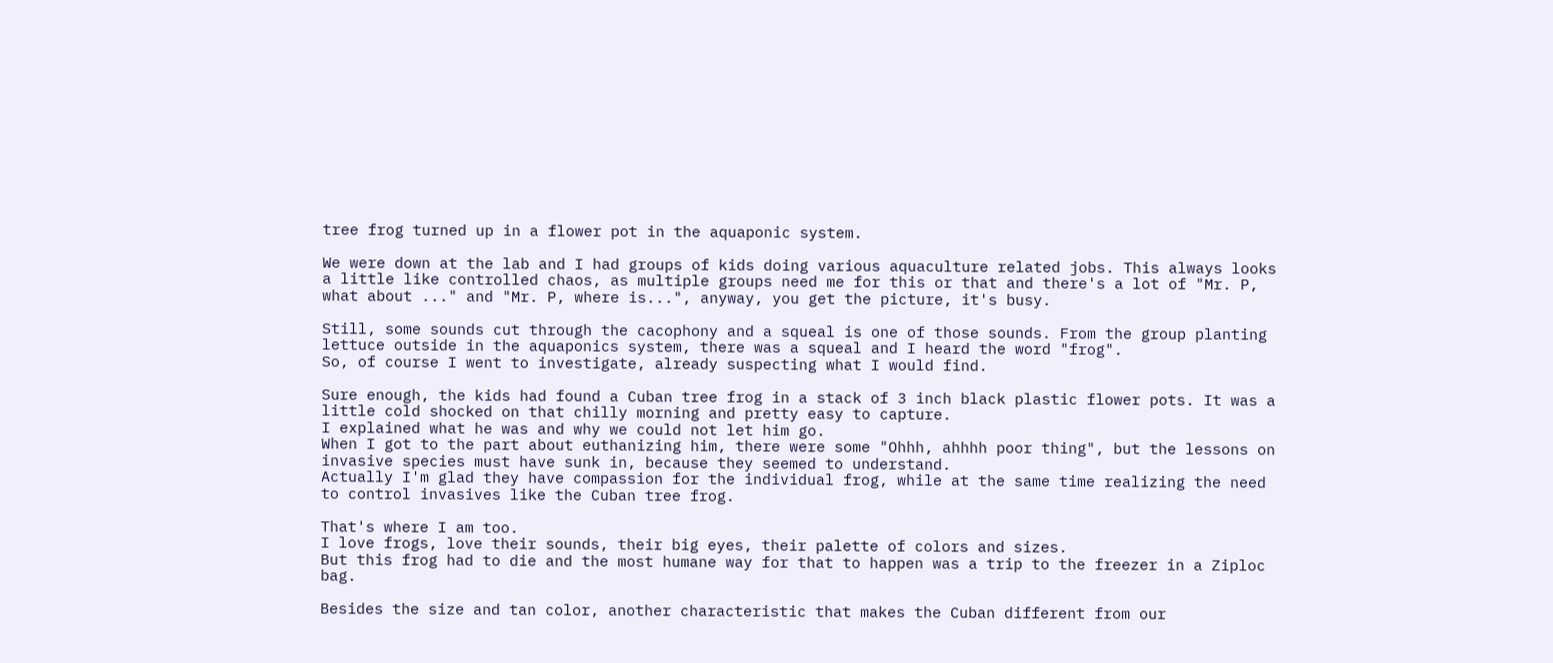tree frog turned up in a flower pot in the aquaponic system.

We were down at the lab and I had groups of kids doing various aquaculture related jobs. This always looks a little like controlled chaos, as multiple groups need me for this or that and there's a lot of "Mr. P, what about ..." and "Mr. P, where is...", anyway, you get the picture, it's busy.

Still, some sounds cut through the cacophony and a squeal is one of those sounds. From the group planting lettuce outside in the aquaponics system, there was a squeal and I heard the word "frog".
So, of course I went to investigate, already suspecting what I would find.

Sure enough, the kids had found a Cuban tree frog in a stack of 3 inch black plastic flower pots. It was a little cold shocked on that chilly morning and pretty easy to capture.
I explained what he was and why we could not let him go.
When I got to the part about euthanizing him, there were some "Ohhh, ahhhh poor thing", but the lessons on invasive species must have sunk in, because they seemed to understand.
Actually I'm glad they have compassion for the individual frog, while at the same time realizing the need to control invasives like the Cuban tree frog.

That's where I am too.
I love frogs, love their sounds, their big eyes, their palette of colors and sizes.
But this frog had to die and the most humane way for that to happen was a trip to the freezer in a Ziploc bag.

Besides the size and tan color, another characteristic that makes the Cuban different from our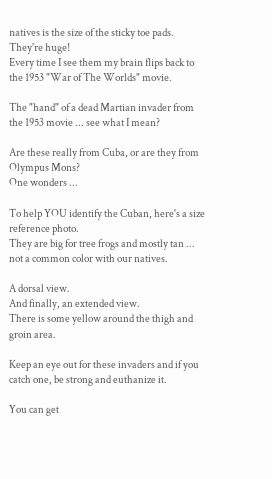natives is the size of the sticky toe pads.
They're huge!
Every time I see them my brain flips back to the 1953 "War of The Worlds" movie.

The "hand" of a dead Martian invader from the 1953 movie ... see what I mean?

Are these really from Cuba, or are they from Olympus Mons?
One wonders ...

To help YOU identify the Cuban, here's a size reference photo.
They are big for tree frogs and mostly tan ... not a common color with our natives.

A dorsal view.
And finally, an extended view.
There is some yellow around the thigh and groin area.

Keep an eye out for these invaders and if you catch one, be strong and euthanize it.

You can get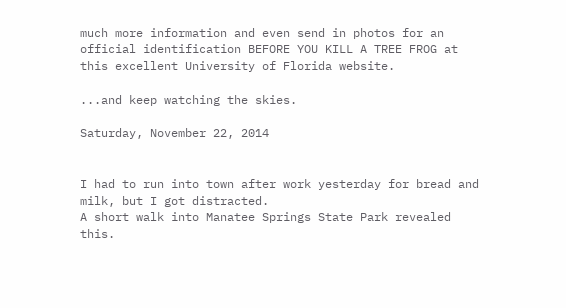much more information and even send in photos for an official identification BEFORE YOU KILL A TREE FROG at this excellent University of Florida website.

...and keep watching the skies.

Saturday, November 22, 2014


I had to run into town after work yesterday for bread and milk, but I got distracted.
A short walk into Manatee Springs State Park revealed this.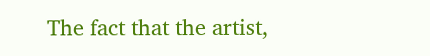The fact that the artist,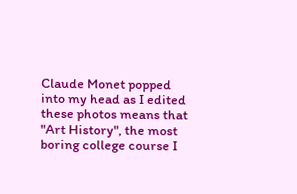Claude Monet popped into my head as I edited these photos means that "Art History", the most boring college course I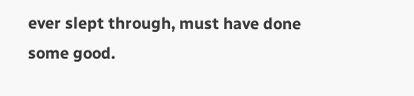ever slept through, must have done some good.